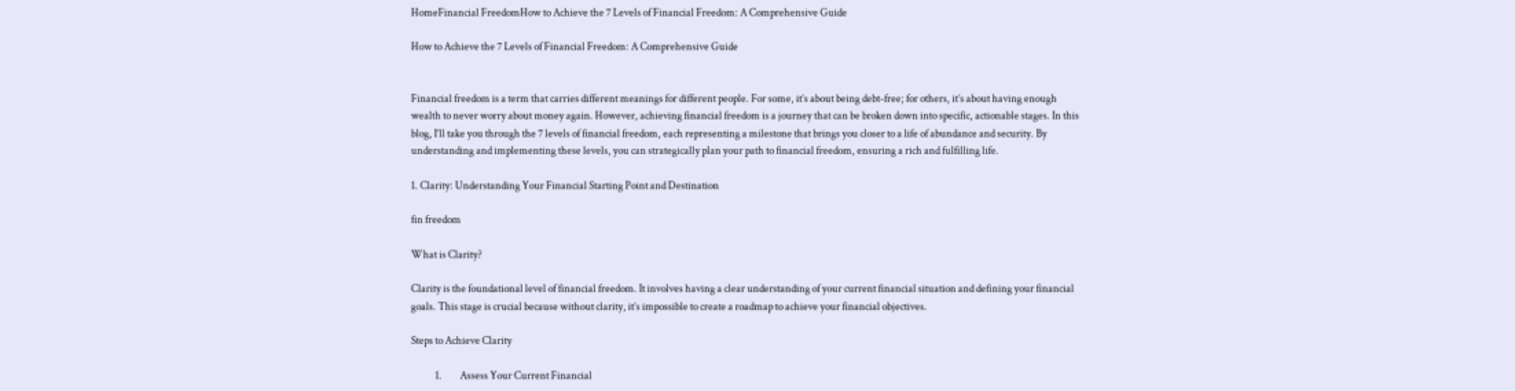HomeFinancial FreedomHow to Achieve the 7 Levels of Financial Freedom: A Comprehensive Guide

How to Achieve the 7 Levels of Financial Freedom: A Comprehensive Guide


Financial freedom is a term that carries different meanings for different people. For some, it’s about being debt-free; for others, it’s about having enough wealth to never worry about money again. However, achieving financial freedom is a journey that can be broken down into specific, actionable stages. In this blog, I’ll take you through the 7 levels of financial freedom, each representing a milestone that brings you closer to a life of abundance and security. By understanding and implementing these levels, you can strategically plan your path to financial freedom, ensuring a rich and fulfilling life.

1. Clarity: Understanding Your Financial Starting Point and Destination

fin freedom

What is Clarity?

Clarity is the foundational level of financial freedom. It involves having a clear understanding of your current financial situation and defining your financial goals. This stage is crucial because without clarity, it’s impossible to create a roadmap to achieve your financial objectives.

Steps to Achieve Clarity

            1.         Assess Your Current Financial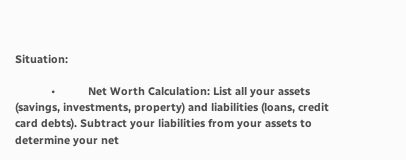Situation:

            •           Net Worth Calculation: List all your assets (savings, investments, property) and liabilities (loans, credit card debts). Subtract your liabilities from your assets to determine your net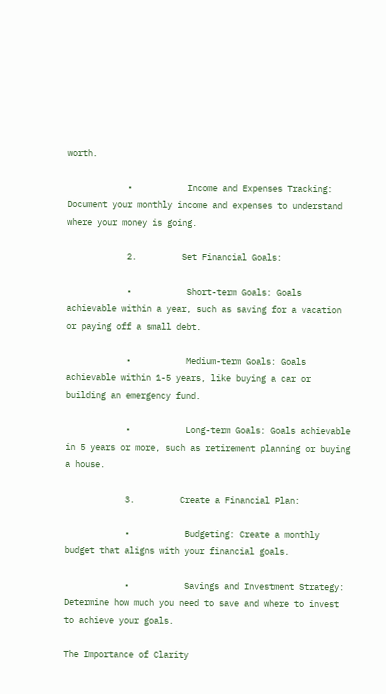worth.

            •           Income and Expenses Tracking: Document your monthly income and expenses to understand where your money is going.

            2.         Set Financial Goals:

            •           Short-term Goals: Goals achievable within a year, such as saving for a vacation or paying off a small debt.

            •           Medium-term Goals: Goals achievable within 1-5 years, like buying a car or building an emergency fund.

            •           Long-term Goals: Goals achievable in 5 years or more, such as retirement planning or buying a house.

            3.         Create a Financial Plan:

            •           Budgeting: Create a monthly budget that aligns with your financial goals.

            •           Savings and Investment Strategy: Determine how much you need to save and where to invest to achieve your goals.

The Importance of Clarity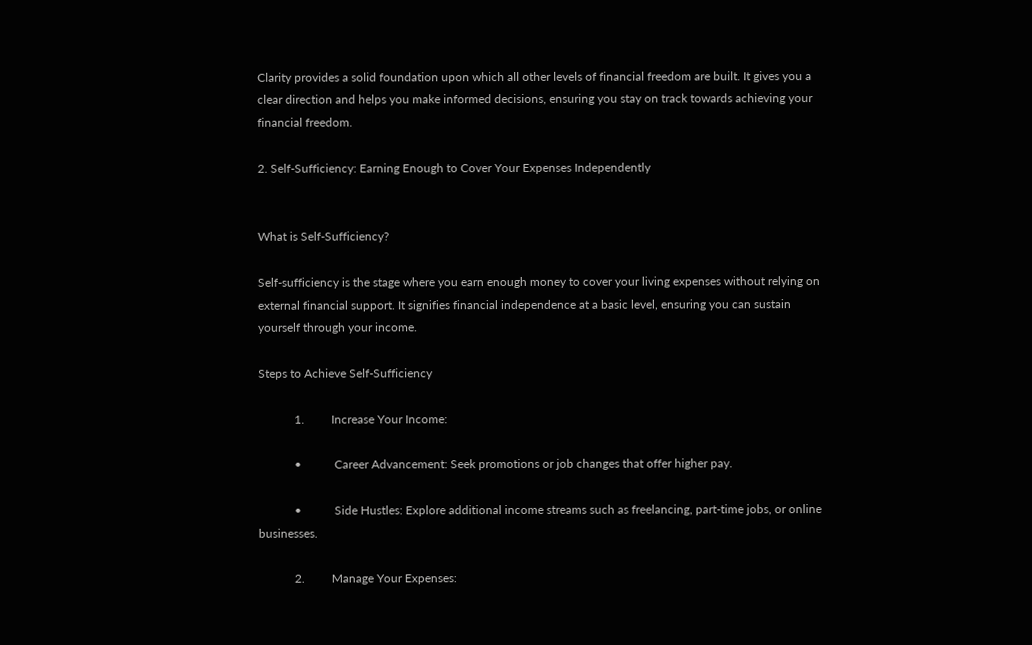Clarity provides a solid foundation upon which all other levels of financial freedom are built. It gives you a clear direction and helps you make informed decisions, ensuring you stay on track towards achieving your financial freedom.

2. Self-Sufficiency: Earning Enough to Cover Your Expenses Independently


What is Self-Sufficiency?

Self-sufficiency is the stage where you earn enough money to cover your living expenses without relying on external financial support. It signifies financial independence at a basic level, ensuring you can sustain yourself through your income.

Steps to Achieve Self-Sufficiency

            1.         Increase Your Income:

            •           Career Advancement: Seek promotions or job changes that offer higher pay.

            •           Side Hustles: Explore additional income streams such as freelancing, part-time jobs, or online businesses.

            2.         Manage Your Expenses: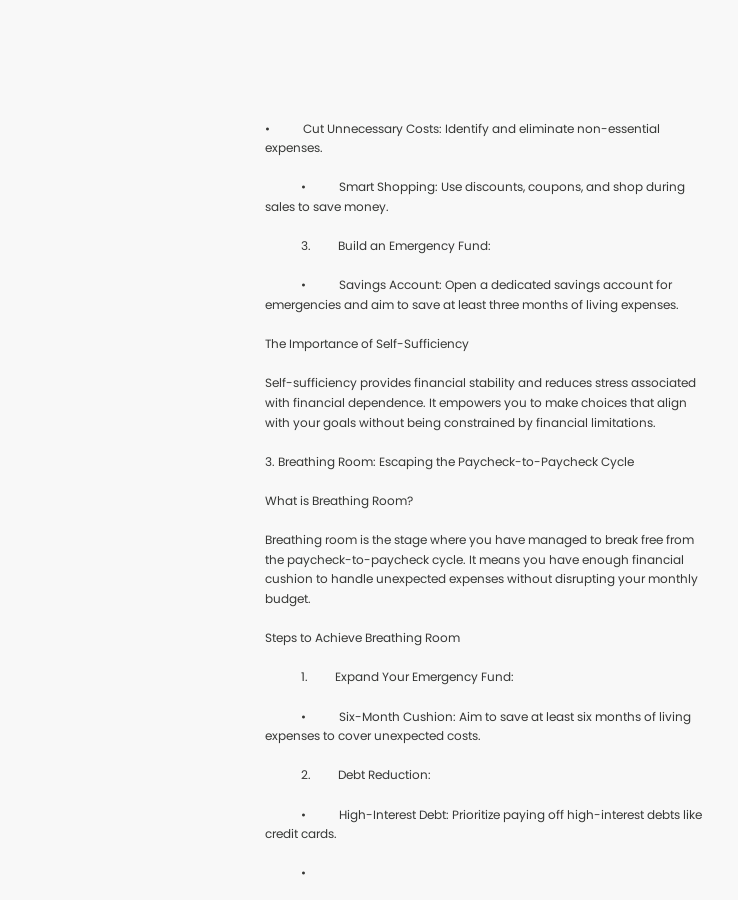•           Cut Unnecessary Costs: Identify and eliminate non-essential expenses.

            •           Smart Shopping: Use discounts, coupons, and shop during sales to save money.

            3.         Build an Emergency Fund:

            •           Savings Account: Open a dedicated savings account for emergencies and aim to save at least three months of living expenses.

The Importance of Self-Sufficiency

Self-sufficiency provides financial stability and reduces stress associated with financial dependence. It empowers you to make choices that align with your goals without being constrained by financial limitations.

3. Breathing Room: Escaping the Paycheck-to-Paycheck Cycle

What is Breathing Room?

Breathing room is the stage where you have managed to break free from the paycheck-to-paycheck cycle. It means you have enough financial cushion to handle unexpected expenses without disrupting your monthly budget.

Steps to Achieve Breathing Room

            1.         Expand Your Emergency Fund:

            •           Six-Month Cushion: Aim to save at least six months of living expenses to cover unexpected costs.

            2.         Debt Reduction:

            •           High-Interest Debt: Prioritize paying off high-interest debts like credit cards.

            •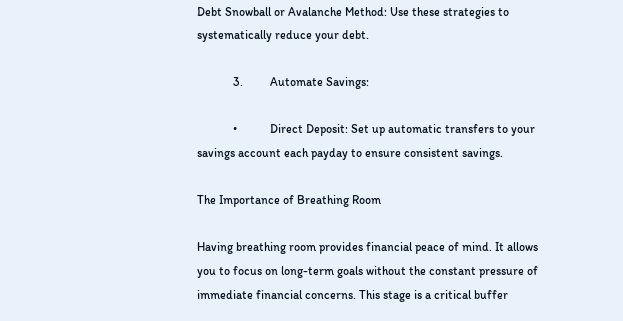Debt Snowball or Avalanche Method: Use these strategies to systematically reduce your debt.

            3.         Automate Savings:

            •           Direct Deposit: Set up automatic transfers to your savings account each payday to ensure consistent savings.

The Importance of Breathing Room

Having breathing room provides financial peace of mind. It allows you to focus on long-term goals without the constant pressure of immediate financial concerns. This stage is a critical buffer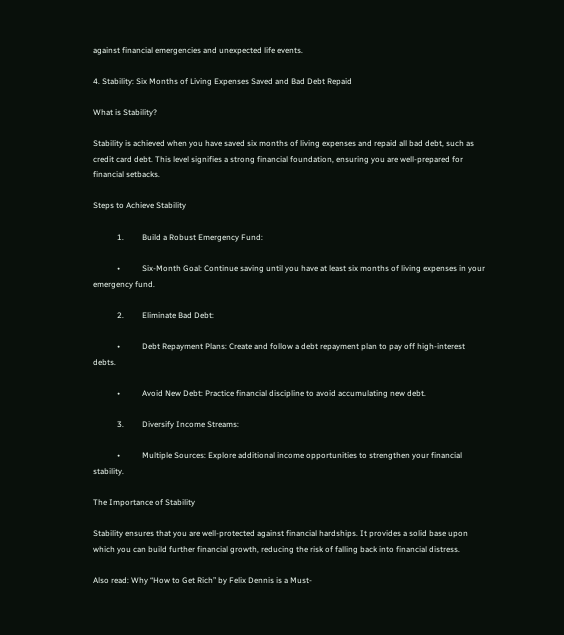against financial emergencies and unexpected life events.

4. Stability: Six Months of Living Expenses Saved and Bad Debt Repaid

What is Stability?

Stability is achieved when you have saved six months of living expenses and repaid all bad debt, such as credit card debt. This level signifies a strong financial foundation, ensuring you are well-prepared for financial setbacks.

Steps to Achieve Stability

            1.         Build a Robust Emergency Fund:

            •           Six-Month Goal: Continue saving until you have at least six months of living expenses in your emergency fund.

            2.         Eliminate Bad Debt:

            •           Debt Repayment Plans: Create and follow a debt repayment plan to pay off high-interest debts.

            •           Avoid New Debt: Practice financial discipline to avoid accumulating new debt.

            3.         Diversify Income Streams:

            •           Multiple Sources: Explore additional income opportunities to strengthen your financial stability.

The Importance of Stability

Stability ensures that you are well-protected against financial hardships. It provides a solid base upon which you can build further financial growth, reducing the risk of falling back into financial distress.

Also read: Why “How to Get Rich” by Felix Dennis is a Must-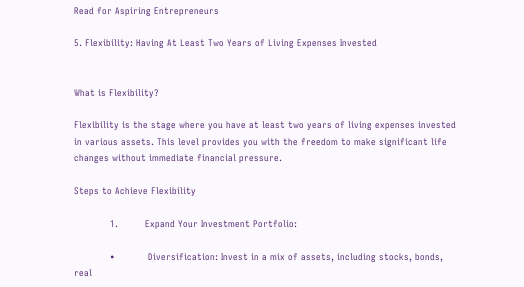Read for Aspiring Entrepreneurs

5. Flexibility: Having At Least Two Years of Living Expenses Invested


What is Flexibility?

Flexibility is the stage where you have at least two years of living expenses invested in various assets. This level provides you with the freedom to make significant life changes without immediate financial pressure.

Steps to Achieve Flexibility

            1.         Expand Your Investment Portfolio:

            •           Diversification: Invest in a mix of assets, including stocks, bonds, real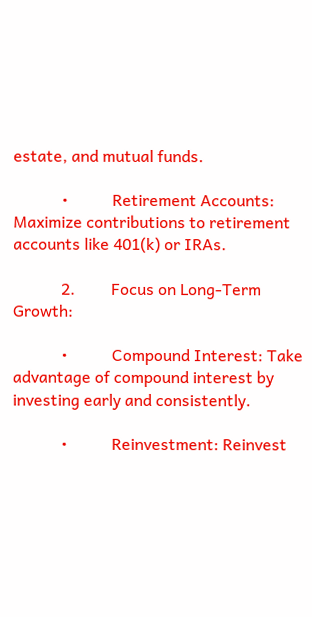estate, and mutual funds.

            •           Retirement Accounts: Maximize contributions to retirement accounts like 401(k) or IRAs.

            2.         Focus on Long-Term Growth:

            •           Compound Interest: Take advantage of compound interest by investing early and consistently.

            •           Reinvestment: Reinvest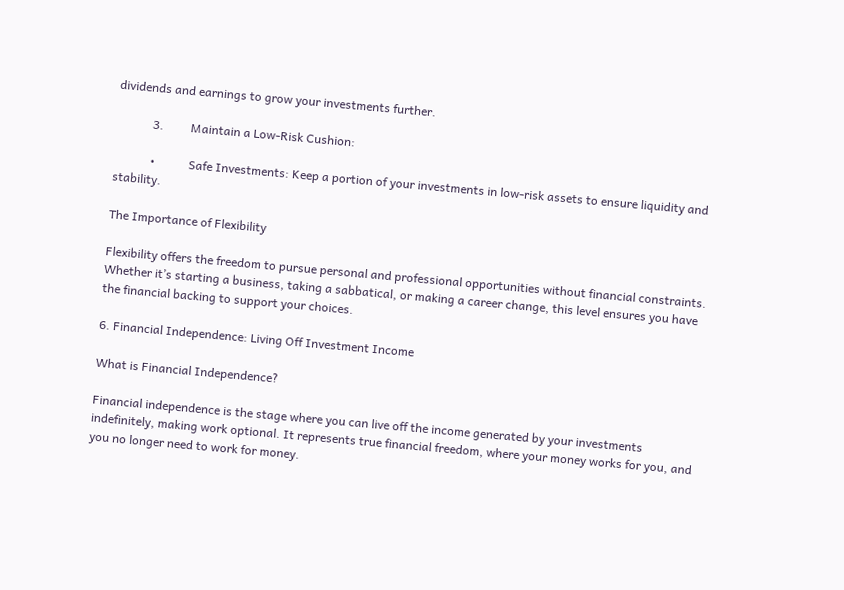dividends and earnings to grow your investments further.

            3.         Maintain a Low-Risk Cushion:

            •           Safe Investments: Keep a portion of your investments in low-risk assets to ensure liquidity and stability.

The Importance of Flexibility

Flexibility offers the freedom to pursue personal and professional opportunities without financial constraints. Whether it’s starting a business, taking a sabbatical, or making a career change, this level ensures you have the financial backing to support your choices.

6. Financial Independence: Living Off Investment Income

What is Financial Independence?

Financial independence is the stage where you can live off the income generated by your investments indefinitely, making work optional. It represents true financial freedom, where your money works for you, and you no longer need to work for money.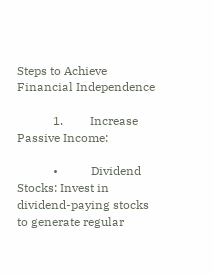Steps to Achieve Financial Independence

            1.         Increase Passive Income:

            •           Dividend Stocks: Invest in dividend-paying stocks to generate regular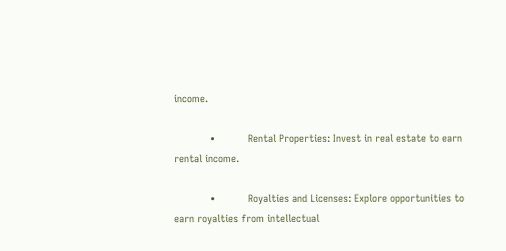income.

            •           Rental Properties: Invest in real estate to earn rental income.

            •           Royalties and Licenses: Explore opportunities to earn royalties from intellectual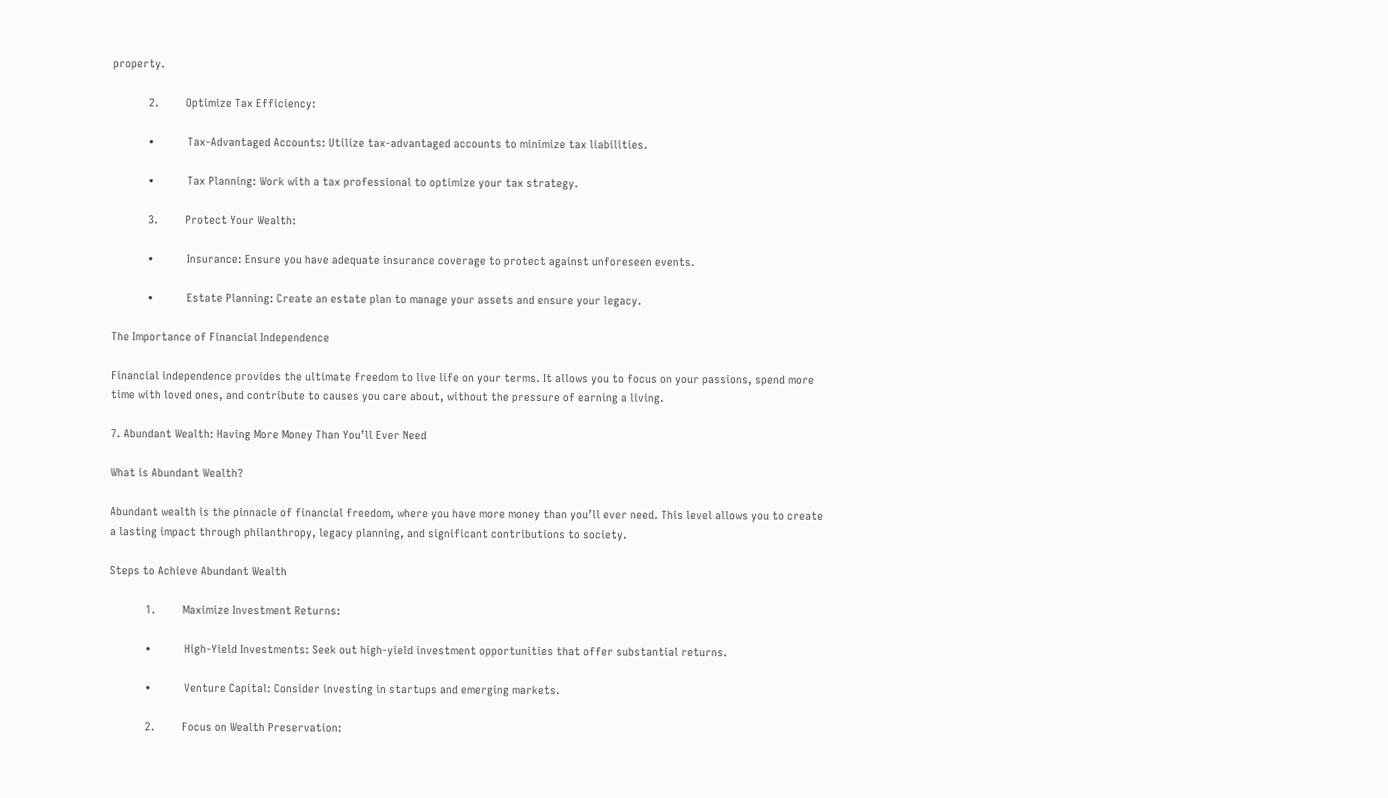property.

            2.         Optimize Tax Efficiency:

            •           Tax-Advantaged Accounts: Utilize tax-advantaged accounts to minimize tax liabilities.

            •           Tax Planning: Work with a tax professional to optimize your tax strategy.

            3.         Protect Your Wealth:

            •           Insurance: Ensure you have adequate insurance coverage to protect against unforeseen events.

            •           Estate Planning: Create an estate plan to manage your assets and ensure your legacy.

The Importance of Financial Independence

Financial independence provides the ultimate freedom to live life on your terms. It allows you to focus on your passions, spend more time with loved ones, and contribute to causes you care about, without the pressure of earning a living.

7. Abundant Wealth: Having More Money Than You’ll Ever Need

What is Abundant Wealth?

Abundant wealth is the pinnacle of financial freedom, where you have more money than you’ll ever need. This level allows you to create a lasting impact through philanthropy, legacy planning, and significant contributions to society.

Steps to Achieve Abundant Wealth

            1.         Maximize Investment Returns:

            •           High-Yield Investments: Seek out high-yield investment opportunities that offer substantial returns.

            •           Venture Capital: Consider investing in startups and emerging markets.

            2.         Focus on Wealth Preservation: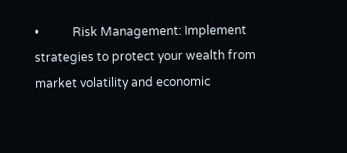•           Risk Management: Implement strategies to protect your wealth from market volatility and economic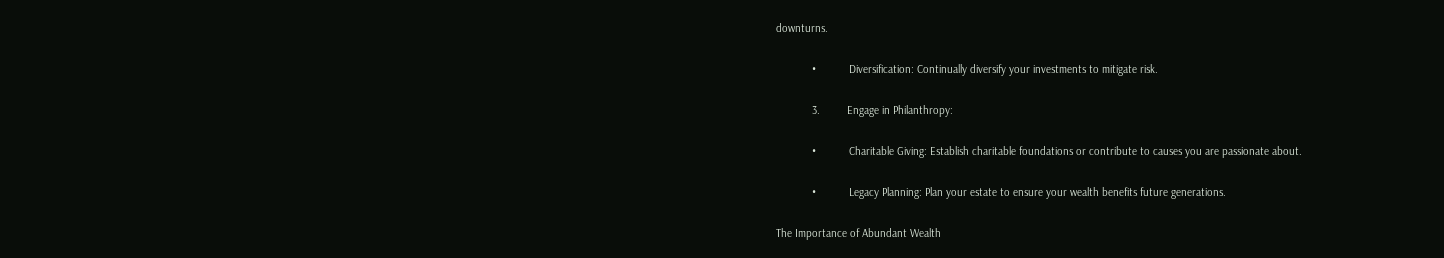downturns.

            •           Diversification: Continually diversify your investments to mitigate risk.

            3.         Engage in Philanthropy:

            •           Charitable Giving: Establish charitable foundations or contribute to causes you are passionate about.

            •           Legacy Planning: Plan your estate to ensure your wealth benefits future generations.

The Importance of Abundant Wealth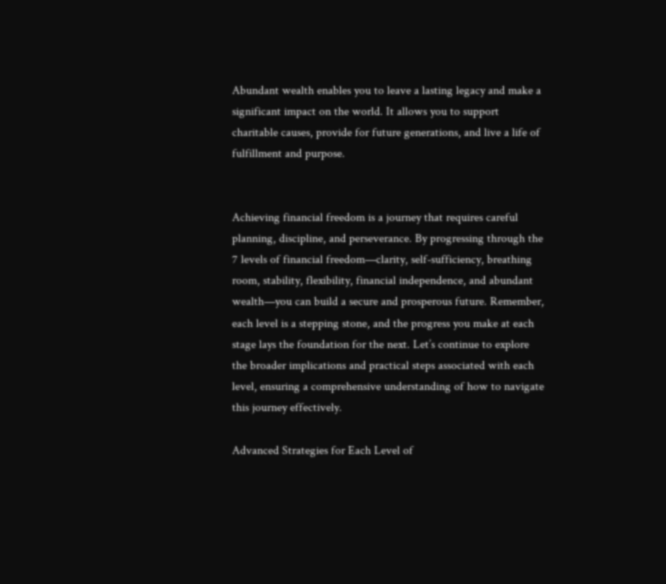Abundant wealth enables you to leave a lasting legacy and make a significant impact on the world. It allows you to support charitable causes, provide for future generations, and live a life of fulfillment and purpose.


Achieving financial freedom is a journey that requires careful planning, discipline, and perseverance. By progressing through the 7 levels of financial freedom—clarity, self-sufficiency, breathing room, stability, flexibility, financial independence, and abundant wealth—you can build a secure and prosperous future. Remember, each level is a stepping stone, and the progress you make at each stage lays the foundation for the next. Let’s continue to explore the broader implications and practical steps associated with each level, ensuring a comprehensive understanding of how to navigate this journey effectively.

Advanced Strategies for Each Level of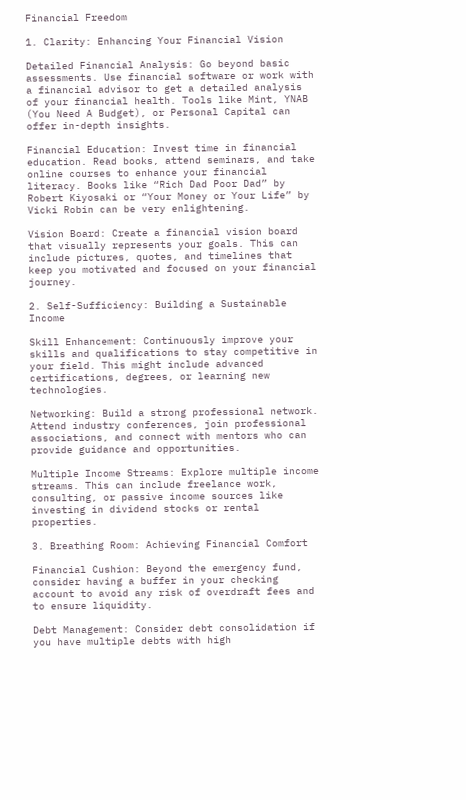Financial Freedom

1. Clarity: Enhancing Your Financial Vision

Detailed Financial Analysis: Go beyond basic assessments. Use financial software or work with a financial advisor to get a detailed analysis of your financial health. Tools like Mint, YNAB (You Need A Budget), or Personal Capital can offer in-depth insights.

Financial Education: Invest time in financial education. Read books, attend seminars, and take online courses to enhance your financial literacy. Books like “Rich Dad Poor Dad” by Robert Kiyosaki or “Your Money or Your Life” by Vicki Robin can be very enlightening.

Vision Board: Create a financial vision board that visually represents your goals. This can include pictures, quotes, and timelines that keep you motivated and focused on your financial journey.

2. Self-Sufficiency: Building a Sustainable Income

Skill Enhancement: Continuously improve your skills and qualifications to stay competitive in your field. This might include advanced certifications, degrees, or learning new technologies.

Networking: Build a strong professional network. Attend industry conferences, join professional associations, and connect with mentors who can provide guidance and opportunities.

Multiple Income Streams: Explore multiple income streams. This can include freelance work, consulting, or passive income sources like investing in dividend stocks or rental properties.

3. Breathing Room: Achieving Financial Comfort

Financial Cushion: Beyond the emergency fund, consider having a buffer in your checking account to avoid any risk of overdraft fees and to ensure liquidity.

Debt Management: Consider debt consolidation if you have multiple debts with high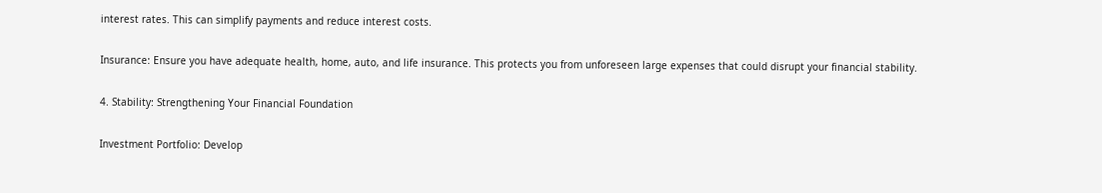interest rates. This can simplify payments and reduce interest costs.

Insurance: Ensure you have adequate health, home, auto, and life insurance. This protects you from unforeseen large expenses that could disrupt your financial stability.

4. Stability: Strengthening Your Financial Foundation

Investment Portfolio: Develop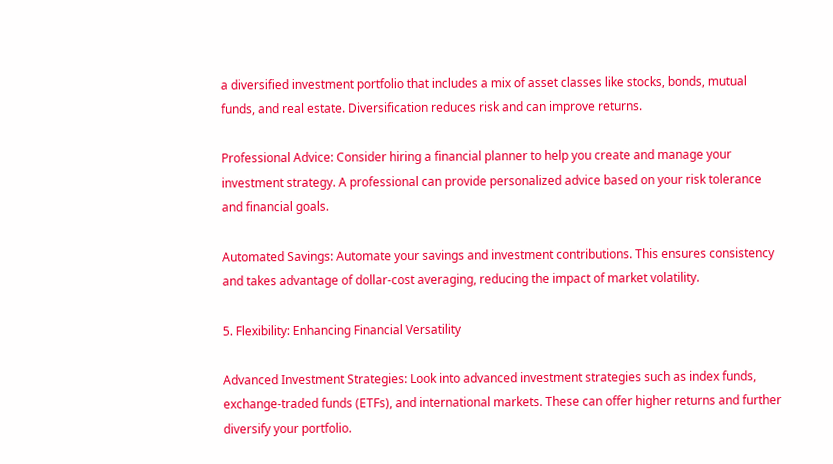a diversified investment portfolio that includes a mix of asset classes like stocks, bonds, mutual funds, and real estate. Diversification reduces risk and can improve returns.

Professional Advice: Consider hiring a financial planner to help you create and manage your investment strategy. A professional can provide personalized advice based on your risk tolerance and financial goals.

Automated Savings: Automate your savings and investment contributions. This ensures consistency and takes advantage of dollar-cost averaging, reducing the impact of market volatility.

5. Flexibility: Enhancing Financial Versatility

Advanced Investment Strategies: Look into advanced investment strategies such as index funds, exchange-traded funds (ETFs), and international markets. These can offer higher returns and further diversify your portfolio.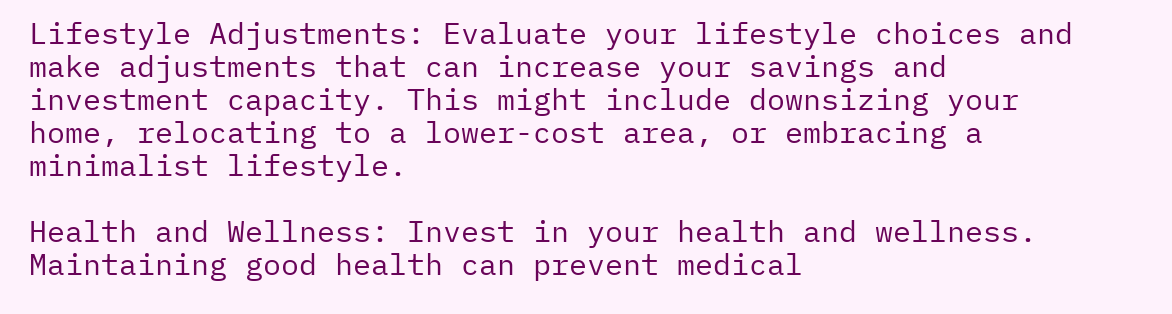Lifestyle Adjustments: Evaluate your lifestyle choices and make adjustments that can increase your savings and investment capacity. This might include downsizing your home, relocating to a lower-cost area, or embracing a minimalist lifestyle.

Health and Wellness: Invest in your health and wellness. Maintaining good health can prevent medical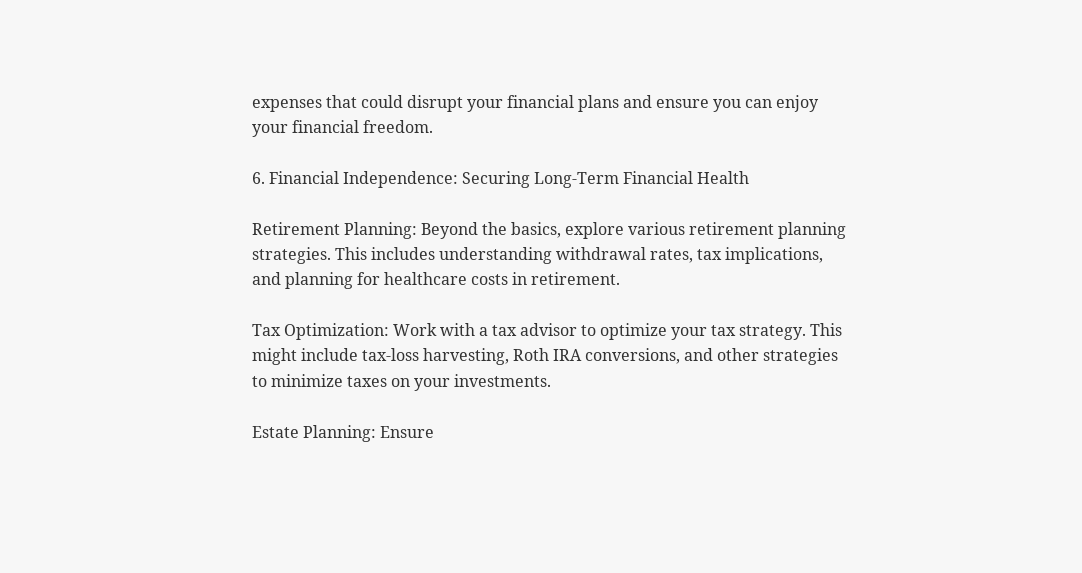expenses that could disrupt your financial plans and ensure you can enjoy your financial freedom.

6. Financial Independence: Securing Long-Term Financial Health

Retirement Planning: Beyond the basics, explore various retirement planning strategies. This includes understanding withdrawal rates, tax implications, and planning for healthcare costs in retirement.

Tax Optimization: Work with a tax advisor to optimize your tax strategy. This might include tax-loss harvesting, Roth IRA conversions, and other strategies to minimize taxes on your investments.

Estate Planning: Ensure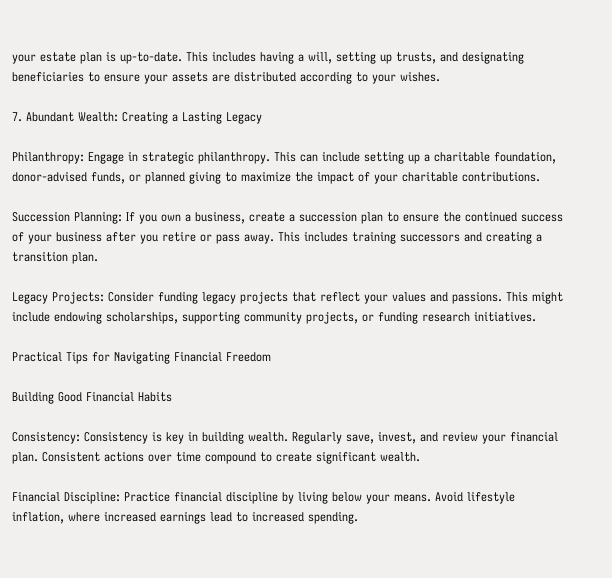your estate plan is up-to-date. This includes having a will, setting up trusts, and designating beneficiaries to ensure your assets are distributed according to your wishes.

7. Abundant Wealth: Creating a Lasting Legacy

Philanthropy: Engage in strategic philanthropy. This can include setting up a charitable foundation, donor-advised funds, or planned giving to maximize the impact of your charitable contributions.

Succession Planning: If you own a business, create a succession plan to ensure the continued success of your business after you retire or pass away. This includes training successors and creating a transition plan.

Legacy Projects: Consider funding legacy projects that reflect your values and passions. This might include endowing scholarships, supporting community projects, or funding research initiatives.

Practical Tips for Navigating Financial Freedom

Building Good Financial Habits

Consistency: Consistency is key in building wealth. Regularly save, invest, and review your financial plan. Consistent actions over time compound to create significant wealth.

Financial Discipline: Practice financial discipline by living below your means. Avoid lifestyle inflation, where increased earnings lead to increased spending.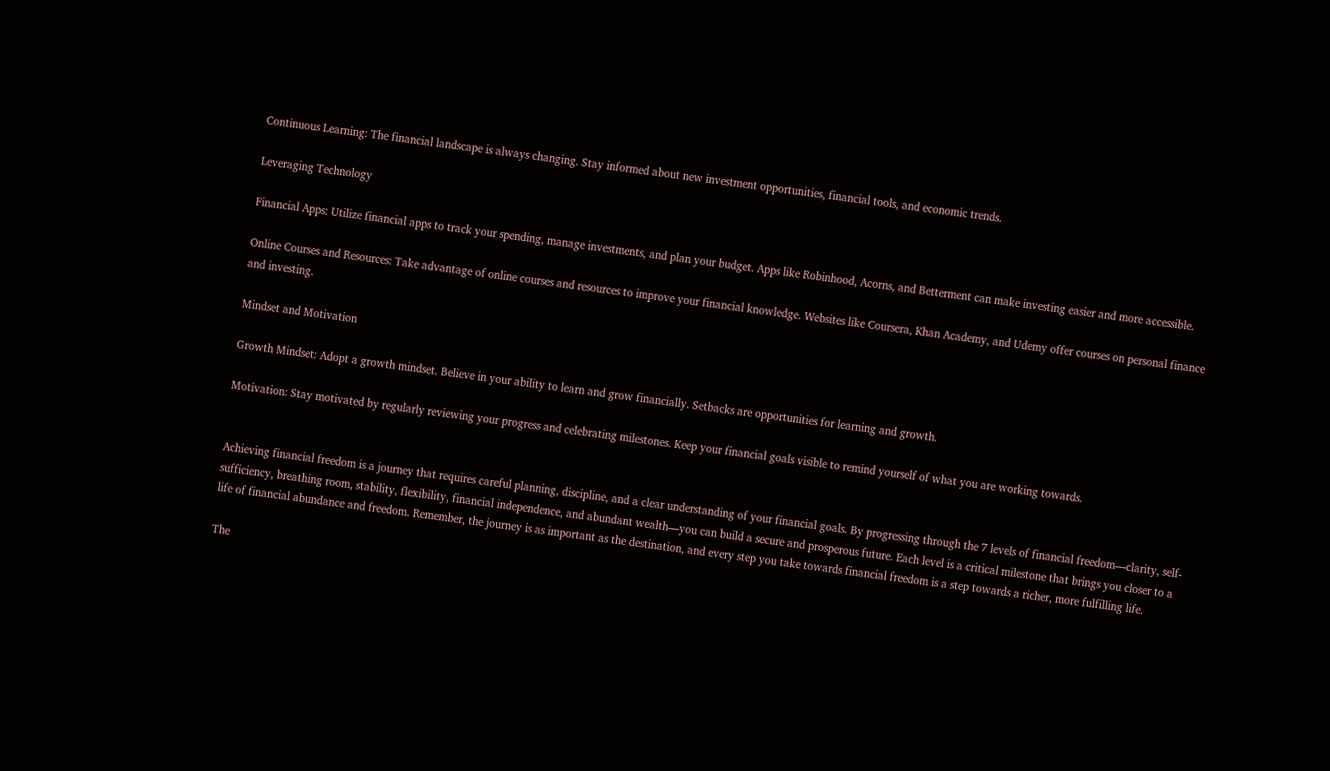Continuous Learning: The financial landscape is always changing. Stay informed about new investment opportunities, financial tools, and economic trends.

Leveraging Technology

Financial Apps: Utilize financial apps to track your spending, manage investments, and plan your budget. Apps like Robinhood, Acorns, and Betterment can make investing easier and more accessible.

Online Courses and Resources: Take advantage of online courses and resources to improve your financial knowledge. Websites like Coursera, Khan Academy, and Udemy offer courses on personal finance and investing.

Mindset and Motivation

Growth Mindset: Adopt a growth mindset. Believe in your ability to learn and grow financially. Setbacks are opportunities for learning and growth.

Motivation: Stay motivated by regularly reviewing your progress and celebrating milestones. Keep your financial goals visible to remind yourself of what you are working towards.


Achieving financial freedom is a journey that requires careful planning, discipline, and a clear understanding of your financial goals. By progressing through the 7 levels of financial freedom—clarity, self-sufficiency, breathing room, stability, flexibility, financial independence, and abundant wealth—you can build a secure and prosperous future. Each level is a critical milestone that brings you closer to a life of financial abundance and freedom. Remember, the journey is as important as the destination, and every step you take towards financial freedom is a step towards a richer, more fulfilling life.

The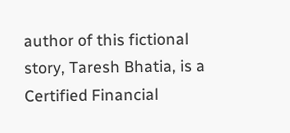author of this fictional story, Taresh Bhatia, is a Certified Financial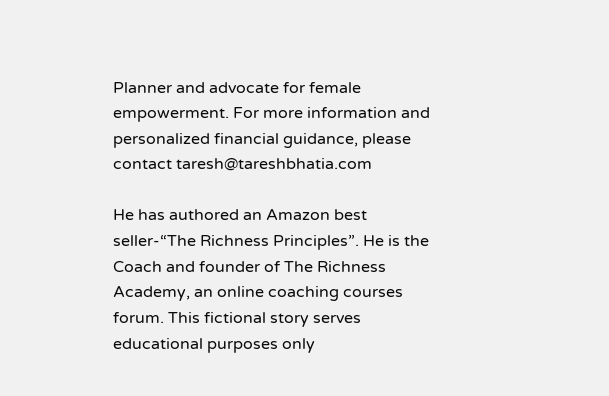Planner and advocate for female empowerment. For more information and personalized financial guidance, please contact taresh@tareshbhatia.com

He has authored an Amazon best seller-“The Richness Principles”. He is the Coach and founder of The Richness Academy, an online coaching courses forum. This fictional story serves educational purposes only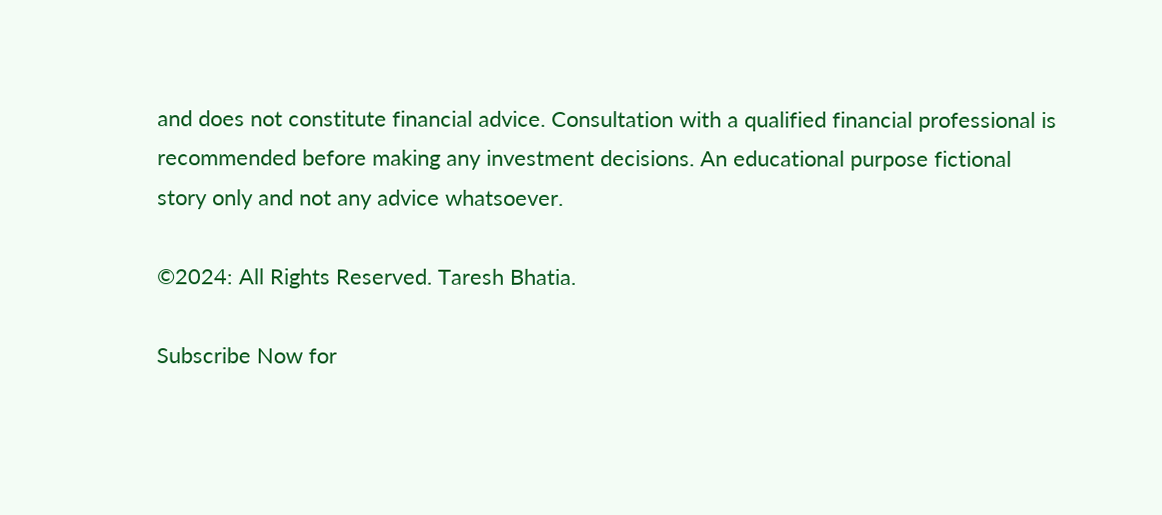and does not constitute financial advice. Consultation with a qualified financial professional is recommended before making any investment decisions. An educational purpose fictional story only and not any advice whatsoever.

©2024: All Rights Reserved. Taresh Bhatia.

Subscribe Now for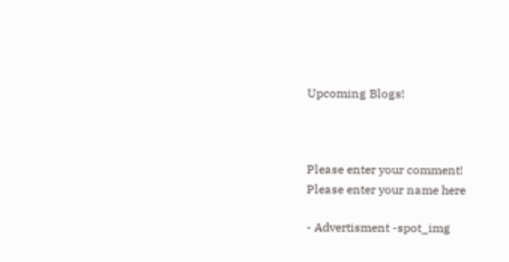Upcoming Blogs!



Please enter your comment!
Please enter your name here

- Advertisment -spot_img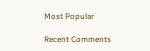Most Popular

Recent Comments